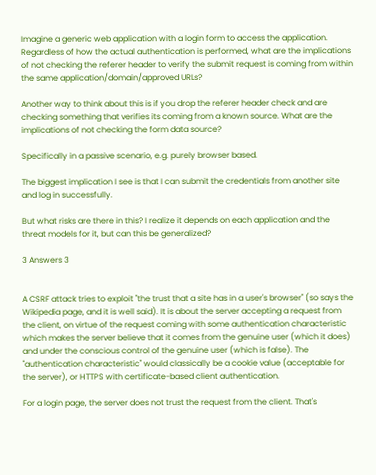Imagine a generic web application with a login form to access the application. Regardless of how the actual authentication is performed, what are the implications of not checking the referer header to verify the submit request is coming from within the same application/domain/approved URLs?

Another way to think about this is if you drop the referer header check and are checking something that verifies its coming from a known source. What are the implications of not checking the form data source?

Specifically in a passive scenario, e.g. purely browser based.

The biggest implication I see is that I can submit the credentials from another site and log in successfully.

But what risks are there in this? I realize it depends on each application and the threat models for it, but can this be generalized?

3 Answers 3


A CSRF attack tries to exploit "the trust that a site has in a user's browser" (so says the Wikipedia page, and it is well said). It is about the server accepting a request from the client, on virtue of the request coming with some authentication characteristic which makes the server believe that it comes from the genuine user (which it does) and under the conscious control of the genuine user (which is false). The "authentication characteristic" would classically be a cookie value (acceptable for the server), or HTTPS with certificate-based client authentication.

For a login page, the server does not trust the request from the client. That's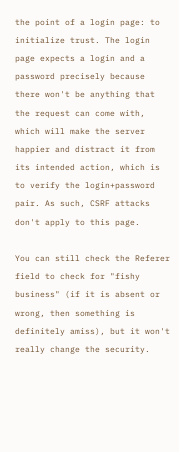the point of a login page: to initialize trust. The login page expects a login and a password precisely because there won't be anything that the request can come with, which will make the server happier and distract it from its intended action, which is to verify the login+password pair. As such, CSRF attacks don't apply to this page.

You can still check the Referer field to check for "fishy business" (if it is absent or wrong, then something is definitely amiss), but it won't really change the security.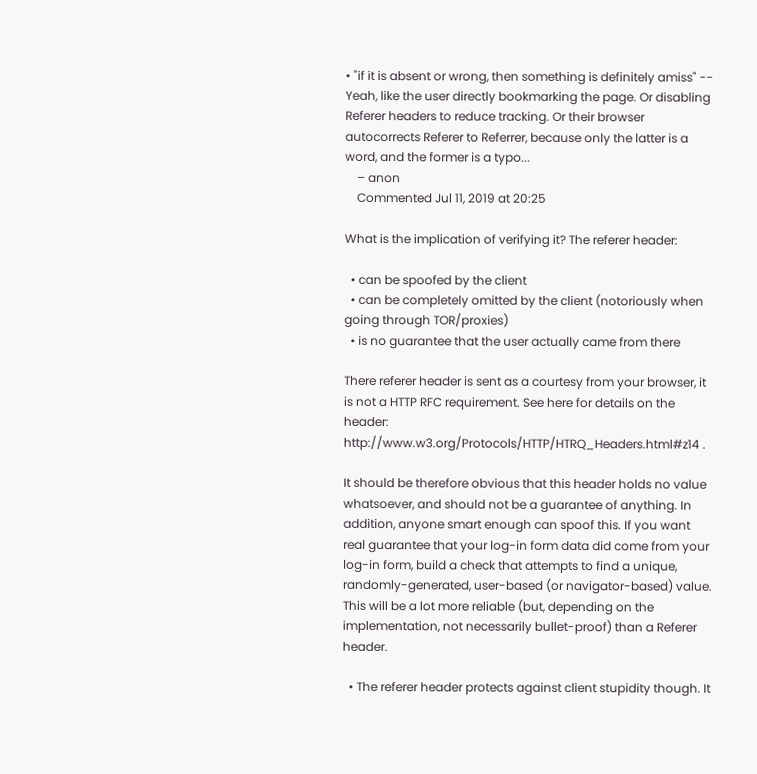• "if it is absent or wrong, then something is definitely amiss" -- Yeah, like the user directly bookmarking the page. Or disabling Referer headers to reduce tracking. Or their browser autocorrects Referer to Referrer, because only the latter is a word, and the former is a typo...
    – anon
    Commented Jul 11, 2019 at 20:25

What is the implication of verifying it? The referer header:

  • can be spoofed by the client
  • can be completely omitted by the client (notoriously when going through TOR/proxies)
  • is no guarantee that the user actually came from there

There referer header is sent as a courtesy from your browser, it is not a HTTP RFC requirement. See here for details on the header: http://www.w3.org/Protocols/HTTP/HTRQ_Headers.html#z14 .

It should be therefore obvious that this header holds no value whatsoever, and should not be a guarantee of anything. In addition, anyone smart enough can spoof this. If you want real guarantee that your log-in form data did come from your log-in form, build a check that attempts to find a unique, randomly-generated, user-based (or navigator-based) value. This will be a lot more reliable (but, depending on the implementation, not necessarily bullet-proof) than a Referer header.

  • The referer header protects against client stupidity though. It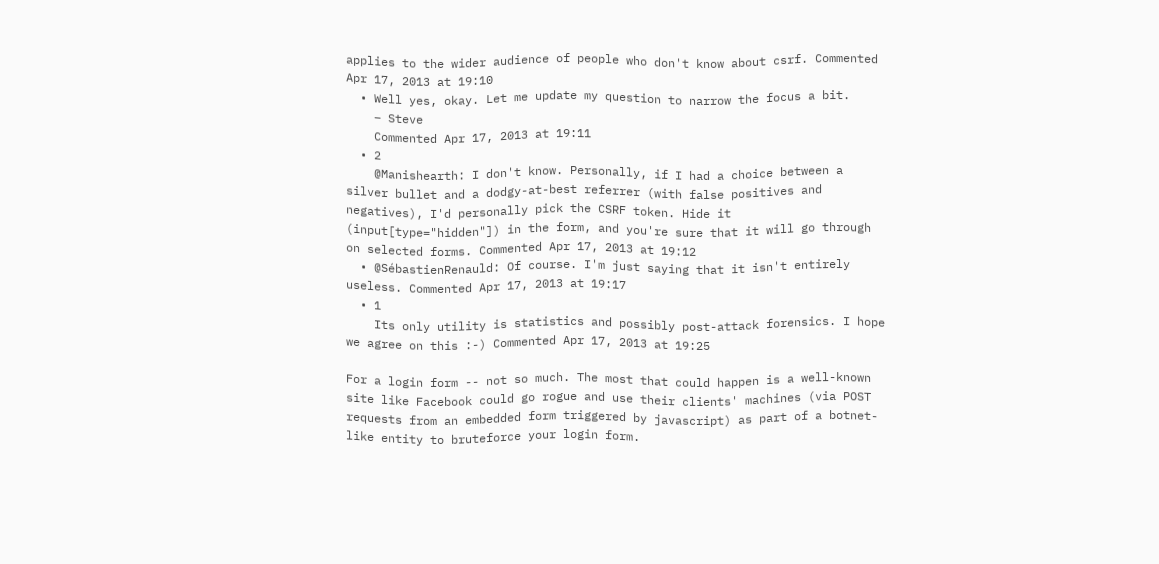applies to the wider audience of people who don't know about csrf. Commented Apr 17, 2013 at 19:10
  • Well yes, okay. Let me update my question to narrow the focus a bit.
    – Steve
    Commented Apr 17, 2013 at 19:11
  • 2
    @Manishearth: I don't know. Personally, if I had a choice between a silver bullet and a dodgy-at-best referrer (with false positives and negatives), I'd personally pick the CSRF token. Hide it (input[type="hidden"]) in the form, and you're sure that it will go through on selected forms. Commented Apr 17, 2013 at 19:12
  • @SébastienRenauld: Of course. I'm just saying that it isn't entirely useless. Commented Apr 17, 2013 at 19:17
  • 1
    Its only utility is statistics and possibly post-attack forensics. I hope we agree on this :-) Commented Apr 17, 2013 at 19:25

For a login form -- not so much. The most that could happen is a well-known site like Facebook could go rogue and use their clients' machines (via POST requests from an embedded form triggered by javascript) as part of a botnet-like entity to bruteforce your login form.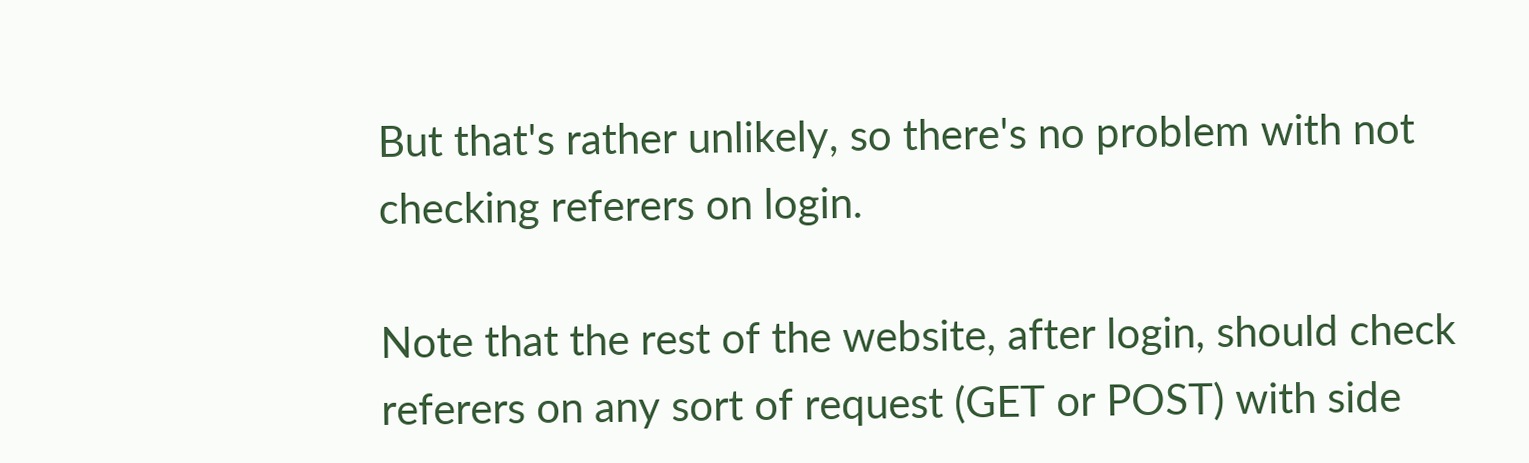But that's rather unlikely, so there's no problem with not checking referers on login.

Note that the rest of the website, after login, should check referers on any sort of request (GET or POST) with side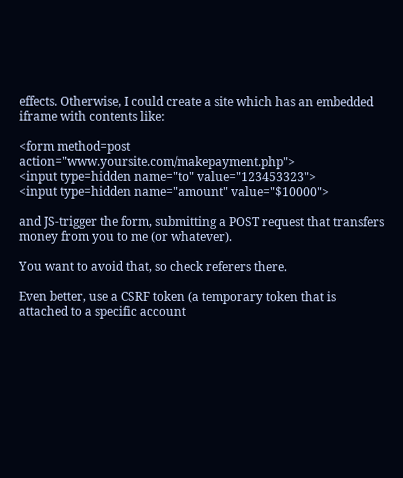effects. Otherwise, I could create a site which has an embedded iframe with contents like:

<form method=post action="www.yoursite.com/makepayment.php">
<input type=hidden name="to" value="123453323">
<input type=hidden name="amount" value="$10000">

and JS-trigger the form, submitting a POST request that transfers money from you to me (or whatever).

You want to avoid that, so check referers there.

Even better, use a CSRF token (a temporary token that is attached to a specific account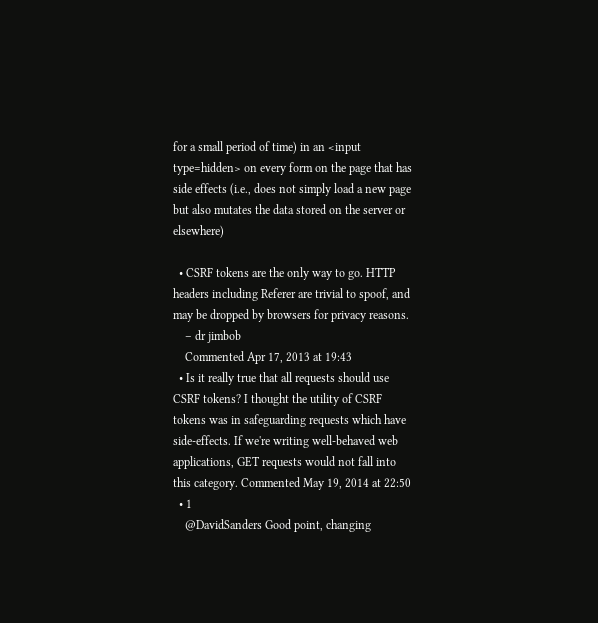for a small period of time) in an <input type=hidden> on every form on the page that has side effects (i.e., does not simply load a new page but also mutates the data stored on the server or elsewhere)

  • CSRF tokens are the only way to go. HTTP headers including Referer are trivial to spoof, and may be dropped by browsers for privacy reasons.
    – dr jimbob
    Commented Apr 17, 2013 at 19:43
  • Is it really true that all requests should use CSRF tokens? I thought the utility of CSRF tokens was in safeguarding requests which have side-effects. If we're writing well-behaved web applications, GET requests would not fall into this category. Commented May 19, 2014 at 22:50
  • 1
    @DavidSanders Good point, changing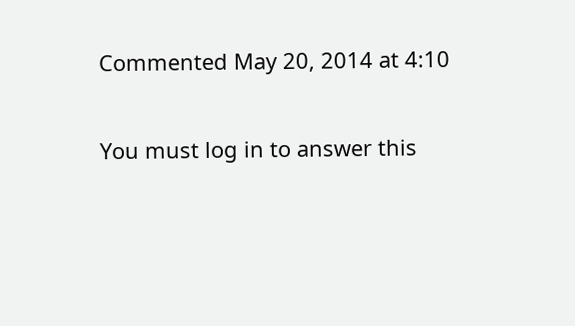Commented May 20, 2014 at 4:10

You must log in to answer this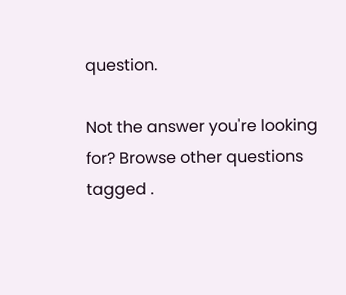question.

Not the answer you're looking for? Browse other questions tagged .